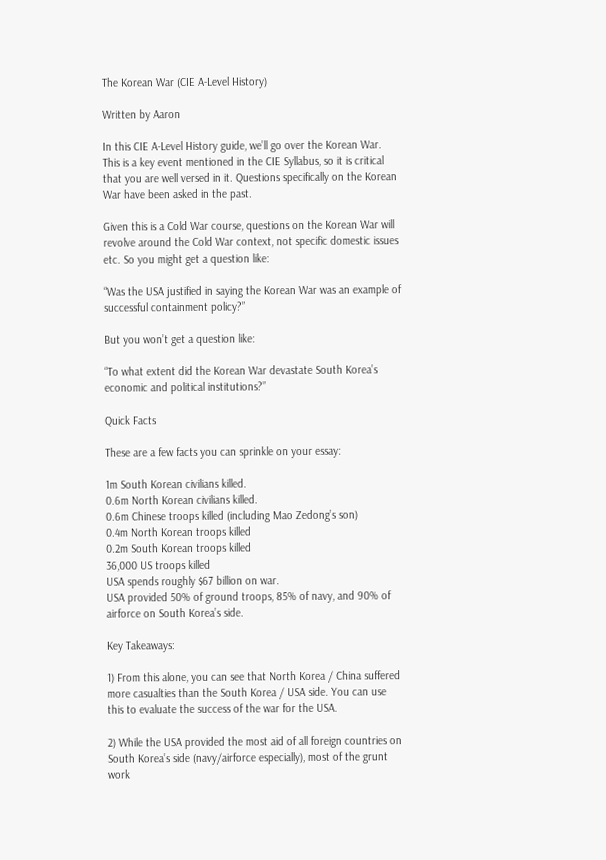The Korean War (CIE A-Level History)

Written by Aaron

In this CIE A-Level History guide, we’ll go over the Korean War. This is a key event mentioned in the CIE Syllabus, so it is critical that you are well versed in it. Questions specifically on the Korean War have been asked in the past.

Given this is a Cold War course, questions on the Korean War will revolve around the Cold War context, not specific domestic issues etc. So you might get a question like:

“Was the USA justified in saying the Korean War was an example of successful containment policy?”

But you won’t get a question like:

“To what extent did the Korean War devastate South Korea’s economic and political institutions?”

Quick Facts

These are a few facts you can sprinkle on your essay:

1m South Korean civilians killed.
0.6m North Korean civilians killed.
0.6m Chinese troops killed (including Mao Zedong’s son)
0.4m North Korean troops killed
0.2m South Korean troops killed
36,000 US troops killed
USA spends roughly $67 billion on war.
USA provided 50% of ground troops, 85% of navy, and 90% of airforce on South Korea’s side.

Key Takeaways:

1) From this alone, you can see that North Korea / China suffered more casualties than the South Korea / USA side. You can use this to evaluate the success of the war for the USA.

2) While the USA provided the most aid of all foreign countries on South Korea’s side (navy/airforce especially), most of the grunt work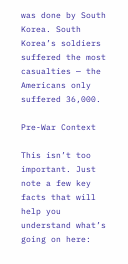was done by South Korea. South Korea’s soldiers suffered the most casualties — the Americans only suffered 36,000.

Pre-War Context

This isn’t too important. Just note a few key facts that will help you understand what’s going on here: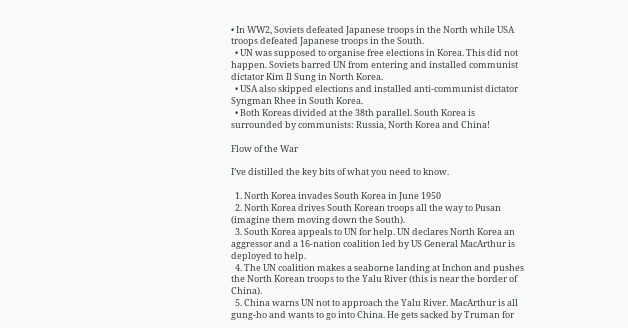• In WW2, Soviets defeated Japanese troops in the North while USA troops defeated Japanese troops in the South.
  • UN was supposed to organise free elections in Korea. This did not happen. Soviets barred UN from entering and installed communist dictator Kim Il Sung in North Korea.
  • USA also skipped elections and installed anti-communist dictator Syngman Rhee in South Korea.
  • Both Koreas divided at the 38th parallel. South Korea is surrounded by communists: Russia, North Korea and China!

Flow of the War

I’ve distilled the key bits of what you need to know.

  1. North Korea invades South Korea in June 1950
  2. North Korea drives South Korean troops all the way to Pusan (imagine them moving down the South).
  3. South Korea appeals to UN for help. UN declares North Korea an aggressor and a 16-nation coalition led by US General MacArthur is deployed to help.
  4. The UN coalition makes a seaborne landing at Inchon and pushes the North Korean troops to the Yalu River (this is near the border of China).
  5. China warns UN not to approach the Yalu River. MacArthur is all gung-ho and wants to go into China. He gets sacked by Truman for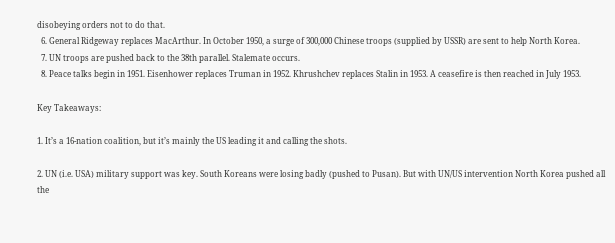disobeying orders not to do that.
  6. General Ridgeway replaces MacArthur. In October 1950, a surge of 300,000 Chinese troops (supplied by USSR) are sent to help North Korea.
  7. UN troops are pushed back to the 38th parallel. Stalemate occurs.
  8. Peace talks begin in 1951. Eisenhower replaces Truman in 1952. Khrushchev replaces Stalin in 1953. A ceasefire is then reached in July 1953.

Key Takeaways:

1. It’s a 16-nation coalition, but it’s mainly the US leading it and calling the shots.

2. UN (i.e. USA) military support was key. South Koreans were losing badly (pushed to Pusan). But with UN/US intervention North Korea pushed all the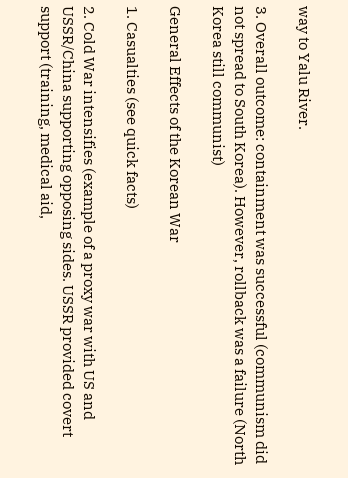way to Yalu River.

3. Overall outcome: containment was successful (communism did not spread to South Korea). However, rollback was a failure (North Korea still communist)

General Effects of the Korean War

1. Casualties (see quick facts)

2. Cold War intensifies (example of a proxy war with US and USSR/China supporting opposing sides. USSR provided covert support (training, medical aid,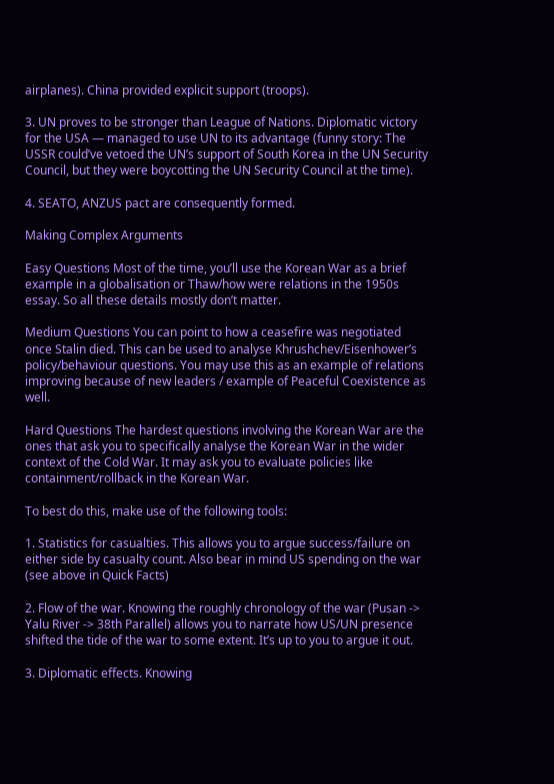airplanes). China provided explicit support (troops).

3. UN proves to be stronger than League of Nations. Diplomatic victory for the USA — managed to use UN to its advantage (funny story: The USSR could’ve vetoed the UN’s support of South Korea in the UN Security Council, but they were boycotting the UN Security Council at the time).

4. SEATO, ANZUS pact are consequently formed.

Making Complex Arguments

Easy Questions Most of the time, you’ll use the Korean War as a brief example in a globalisation or Thaw/how were relations in the 1950s essay. So all these details mostly don’t matter.

Medium Questions You can point to how a ceasefire was negotiated once Stalin died. This can be used to analyse Khrushchev/Eisenhower’s policy/behaviour questions. You may use this as an example of relations improving because of new leaders / example of Peaceful Coexistence as well.

Hard Questions The hardest questions involving the Korean War are the ones that ask you to specifically analyse the Korean War in the wider context of the Cold War. It may ask you to evaluate policies like containment/rollback in the Korean War.

To best do this, make use of the following tools:

1. Statistics for casualties. This allows you to argue success/failure on either side by casualty count. Also bear in mind US spending on the war (see above in Quick Facts)

2. Flow of the war. Knowing the roughly chronology of the war (Pusan -> Yalu River -> 38th Parallel) allows you to narrate how US/UN presence shifted the tide of the war to some extent. It’s up to you to argue it out.

3. Diplomatic effects. Knowing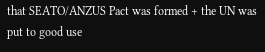that SEATO/ANZUS Pact was formed + the UN was put to good use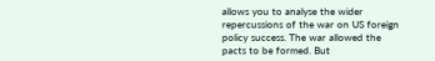allows you to analyse the wider repercussions of the war on US foreign policy success. The war allowed the pacts to be formed. But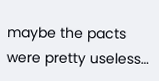maybe the pacts were pretty useless…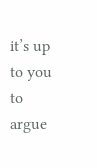it’s up to you to argue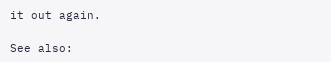it out again.

See also: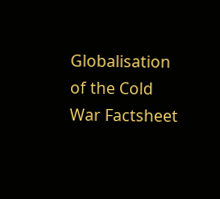Globalisation of the Cold War Factsheet